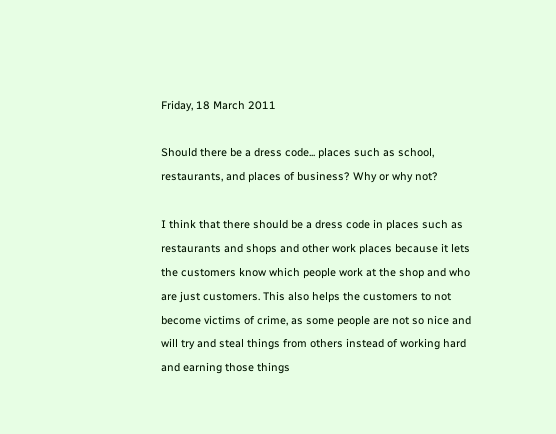Friday, 18 March 2011

Should there be a dress code... places such as school, restaurants, and places of business? Why or why not?

I think that there should be a dress code in places such as restaurants and shops and other work places because it lets the customers know which people work at the shop and who are just customers. This also helps the customers to not become victims of crime, as some people are not so nice and will try and steal things from others instead of working hard and earning those things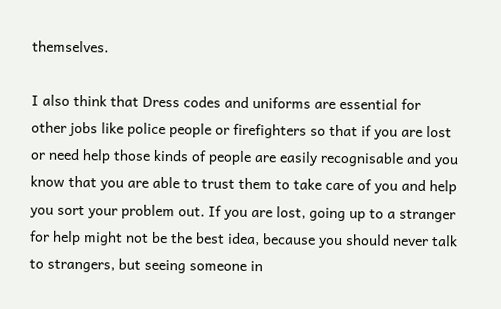themselves.

I also think that Dress codes and uniforms are essential for other jobs like police people or firefighters so that if you are lost or need help those kinds of people are easily recognisable and you know that you are able to trust them to take care of you and help you sort your problem out. If you are lost, going up to a stranger for help might not be the best idea, because you should never talk to strangers, but seeing someone in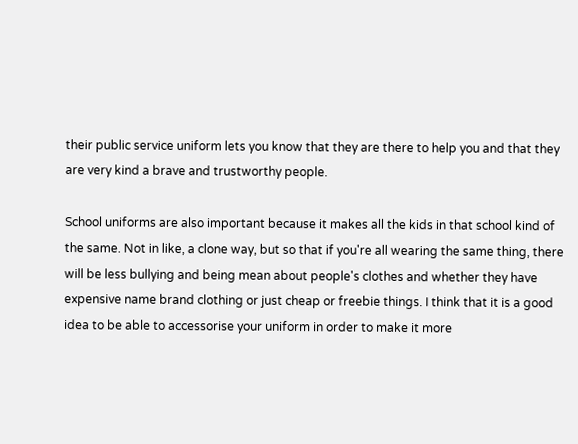their public service uniform lets you know that they are there to help you and that they are very kind a brave and trustworthy people.

School uniforms are also important because it makes all the kids in that school kind of the same. Not in like, a clone way, but so that if you're all wearing the same thing, there will be less bullying and being mean about people's clothes and whether they have expensive name brand clothing or just cheap or freebie things. I think that it is a good idea to be able to accessorise your uniform in order to make it more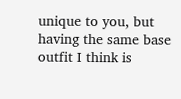unique to you, but having the same base outfit I think is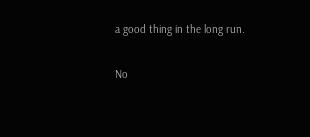a good thing in the long run.

No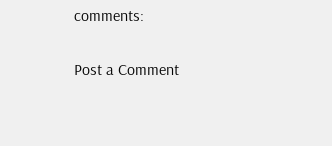comments:

Post a Comment